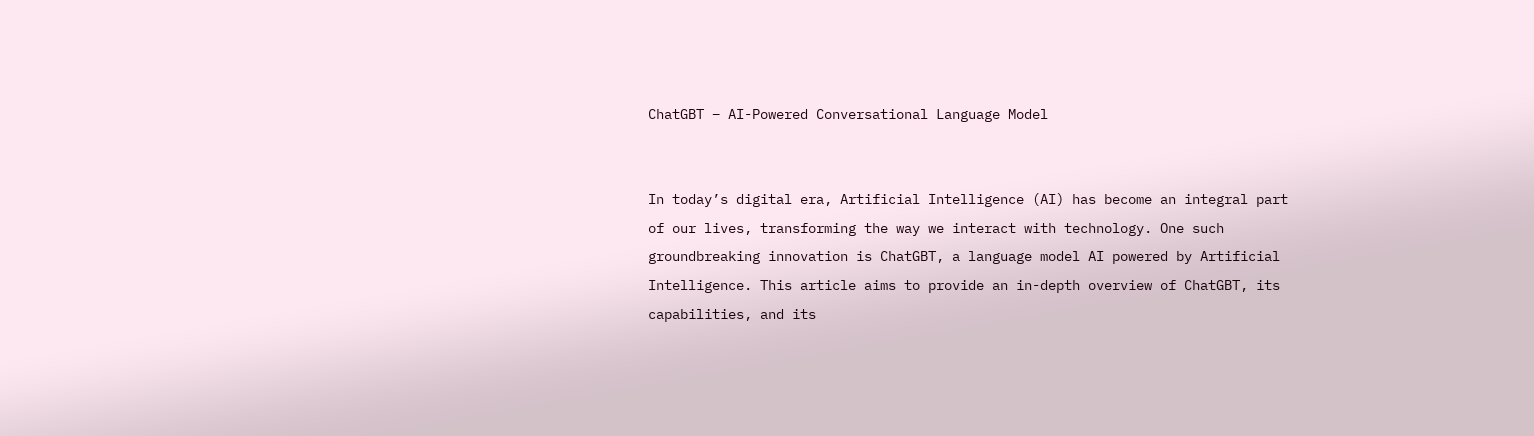ChatGBT – AI-Powered Conversational Language Model


In today’s digital era, Artificial Intelligence (AI) has become an integral part of our lives, transforming the way we interact with technology. One such groundbreaking innovation is ChatGBT, a language model AI powered by Artificial Intelligence. This article aims to provide an in-depth overview of ChatGBT, its capabilities, and its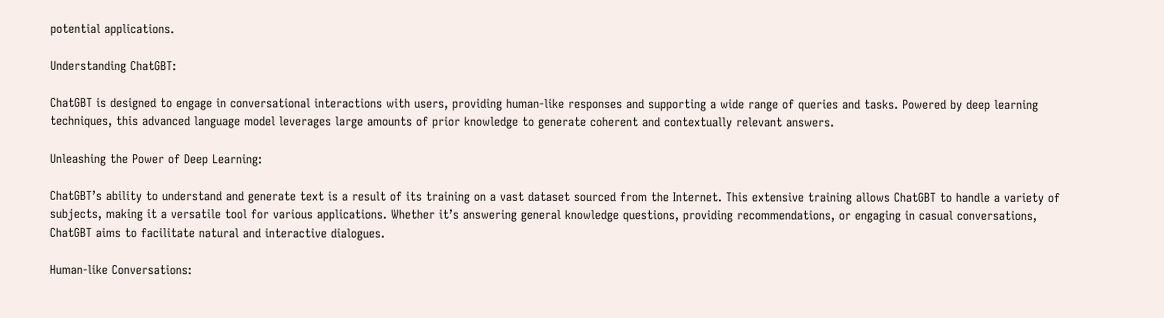potential applications.

Understanding ChatGBT:

ChatGBT is designed to engage in conversational interactions with users, providing human-like responses and supporting a wide range of queries and tasks. Powered by deep learning techniques, this advanced language model leverages large amounts of prior knowledge to generate coherent and contextually relevant answers.

Unleashing the Power of Deep Learning:

ChatGBT’s ability to understand and generate text is a result of its training on a vast dataset sourced from the Internet. This extensive training allows ChatGBT to handle a variety of subjects, making it a versatile tool for various applications. Whether it’s answering general knowledge questions, providing recommendations, or engaging in casual conversations, ChatGBT aims to facilitate natural and interactive dialogues.

Human-like Conversations: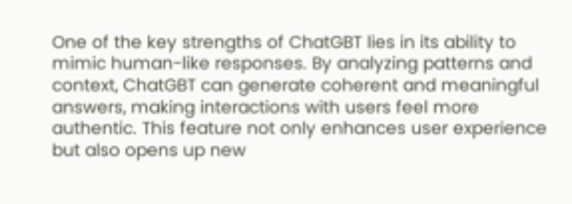One of the key strengths of ChatGBT lies in its ability to mimic human-like responses. By analyzing patterns and context, ChatGBT can generate coherent and meaningful answers, making interactions with users feel more authentic. This feature not only enhances user experience but also opens up new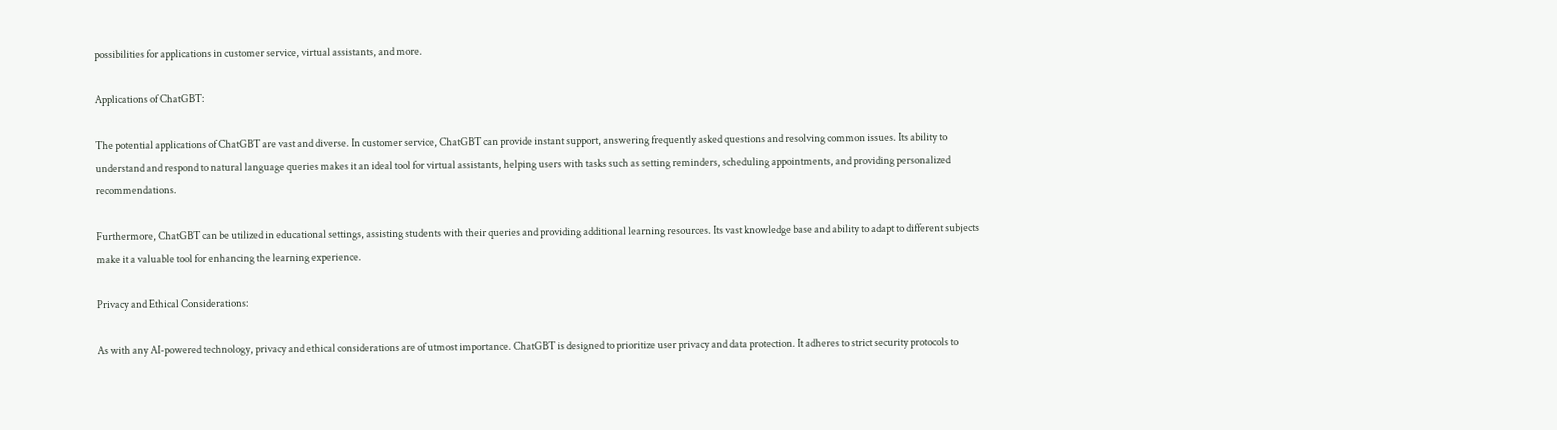possibilities for applications in customer service, virtual assistants, and more.

Applications of ChatGBT:

The potential applications of ChatGBT are vast and diverse. In customer service, ChatGBT can provide instant support, answering frequently asked questions and resolving common issues. Its ability to understand and respond to natural language queries makes it an ideal tool for virtual assistants, helping users with tasks such as setting reminders, scheduling appointments, and providing personalized recommendations.

Furthermore, ChatGBT can be utilized in educational settings, assisting students with their queries and providing additional learning resources. Its vast knowledge base and ability to adapt to different subjects make it a valuable tool for enhancing the learning experience.

Privacy and Ethical Considerations:

As with any AI-powered technology, privacy and ethical considerations are of utmost importance. ChatGBT is designed to prioritize user privacy and data protection. It adheres to strict security protocols to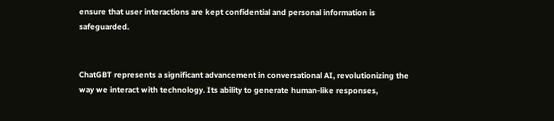ensure that user interactions are kept confidential and personal information is safeguarded.


ChatGBT represents a significant advancement in conversational AI, revolutionizing the way we interact with technology. Its ability to generate human-like responses,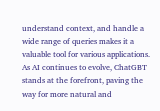understand context, and handle a wide range of queries makes it a valuable tool for various applications. As AI continues to evolve, ChatGBT stands at the forefront, paving the way for more natural and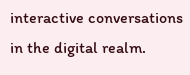interactive conversations in the digital realm.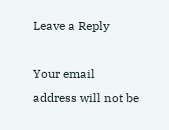Leave a Reply

Your email address will not be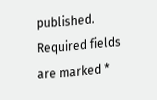published. Required fields are marked *